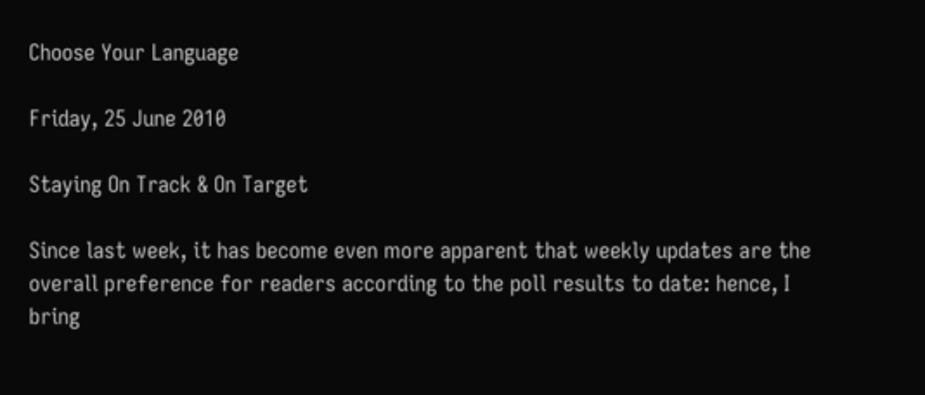Choose Your Language

Friday, 25 June 2010

Staying On Track & On Target

Since last week, it has become even more apparent that weekly updates are the overall preference for readers according to the poll results to date: hence, I bring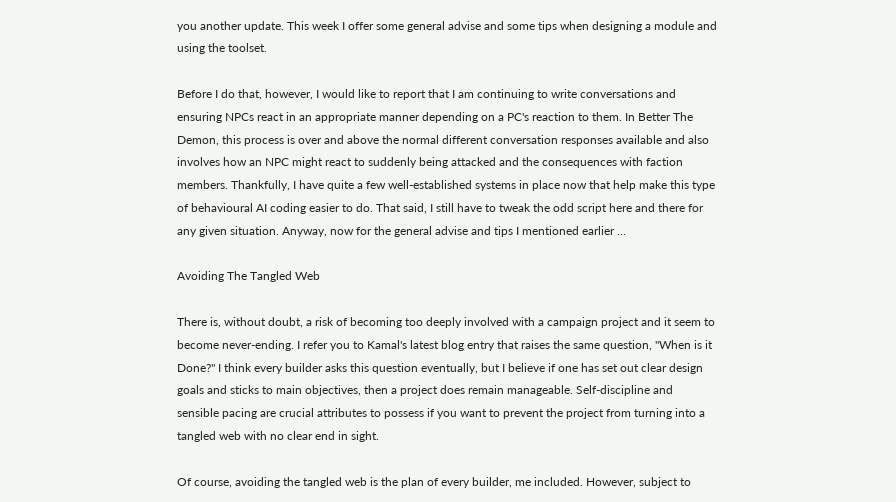you another update. This week I offer some general advise and some tips when designing a module and using the toolset.

Before I do that, however, I would like to report that I am continuing to write conversations and ensuring NPCs react in an appropriate manner depending on a PC's reaction to them. In Better The Demon, this process is over and above the normal different conversation responses available and also involves how an NPC might react to suddenly being attacked and the consequences with faction members. Thankfully, I have quite a few well-established systems in place now that help make this type of behavioural AI coding easier to do. That said, I still have to tweak the odd script here and there for any given situation. Anyway, now for the general advise and tips I mentioned earlier ...

Avoiding The Tangled Web

There is, without doubt, a risk of becoming too deeply involved with a campaign project and it seem to become never-ending. I refer you to Kamal's latest blog entry that raises the same question, "When is it Done?" I think every builder asks this question eventually, but I believe if one has set out clear design goals and sticks to main objectives, then a project does remain manageable. Self-discipline and sensible pacing are crucial attributes to possess if you want to prevent the project from turning into a tangled web with no clear end in sight.

Of course, avoiding the tangled web is the plan of every builder, me included. However, subject to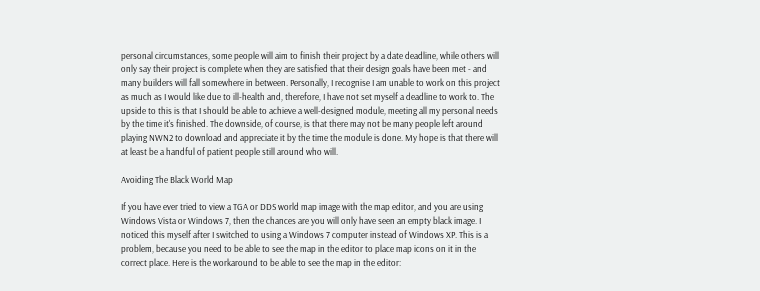personal circumstances, some people will aim to finish their project by a date deadline, while others will only say their project is complete when they are satisfied that their design goals have been met - and many builders will fall somewhere in between. Personally, I recognise I am unable to work on this project as much as I would like due to ill-health and, therefore, I have not set myself a deadline to work to. The upside to this is that I should be able to achieve a well-designed module, meeting all my personal needs by the time it's finished. The downside, of course, is that there may not be many people left around playing NWN2 to download and appreciate it by the time the module is done. My hope is that there will at least be a handful of patient people still around who will.

Avoiding The Black World Map

If you have ever tried to view a TGA or DDS world map image with the map editor, and you are using Windows Vista or Windows 7, then the chances are you will only have seen an empty black image. I noticed this myself after I switched to using a Windows 7 computer instead of Windows XP. This is a problem, because you need to be able to see the map in the editor to place map icons on it in the correct place. Here is the workaround to be able to see the map in the editor: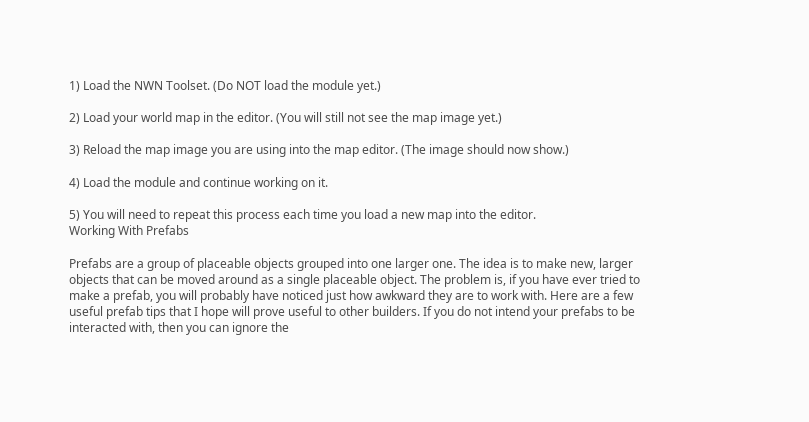1) Load the NWN Toolset. (Do NOT load the module yet.)

2) Load your world map in the editor. (You will still not see the map image yet.)

3) Reload the map image you are using into the map editor. (The image should now show.)

4) Load the module and continue working on it.

5) You will need to repeat this process each time you load a new map into the editor.
Working With Prefabs

Prefabs are a group of placeable objects grouped into one larger one. The idea is to make new, larger objects that can be moved around as a single placeable object. The problem is, if you have ever tried to make a prefab, you will probably have noticed just how awkward they are to work with. Here are a few useful prefab tips that I hope will prove useful to other builders. If you do not intend your prefabs to be interacted with, then you can ignore the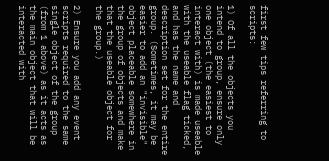first few tips referring to scripts:

1) Of all the objects you intend to group, ensure only one object (the easiest to interact with) is made useable with the useable flag ticked, and has the name and description set for the entire group. (Sometimes, it may be easier to add an "invisible" object placeable somewhere in the group of objects and make that the useable object for the group.)

2) Ensure you add any event scripts required to the same single object of the group (from 1 above) as it acts as the main object that will be interacted with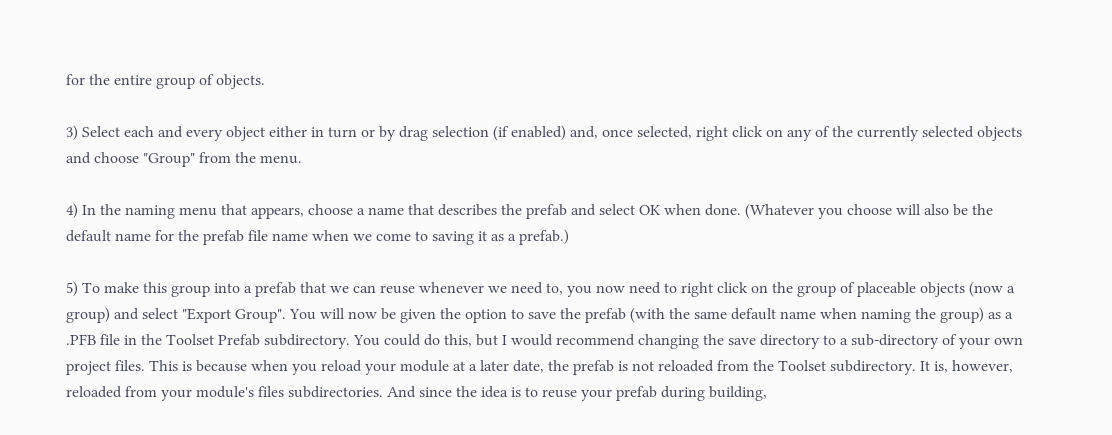for the entire group of objects.

3) Select each and every object either in turn or by drag selection (if enabled) and, once selected, right click on any of the currently selected objects and choose "Group" from the menu.

4) In the naming menu that appears, choose a name that describes the prefab and select OK when done. (Whatever you choose will also be the default name for the prefab file name when we come to saving it as a prefab.)

5) To make this group into a prefab that we can reuse whenever we need to, you now need to right click on the group of placeable objects (now a group) and select "Export Group". You will now be given the option to save the prefab (with the same default name when naming the group) as a .PFB file in the Toolset Prefab subdirectory. You could do this, but I would recommend changing the save directory to a sub-directory of your own project files. This is because when you reload your module at a later date, the prefab is not reloaded from the Toolset subdirectory. It is, however, reloaded from your module's files subdirectories. And since the idea is to reuse your prefab during building,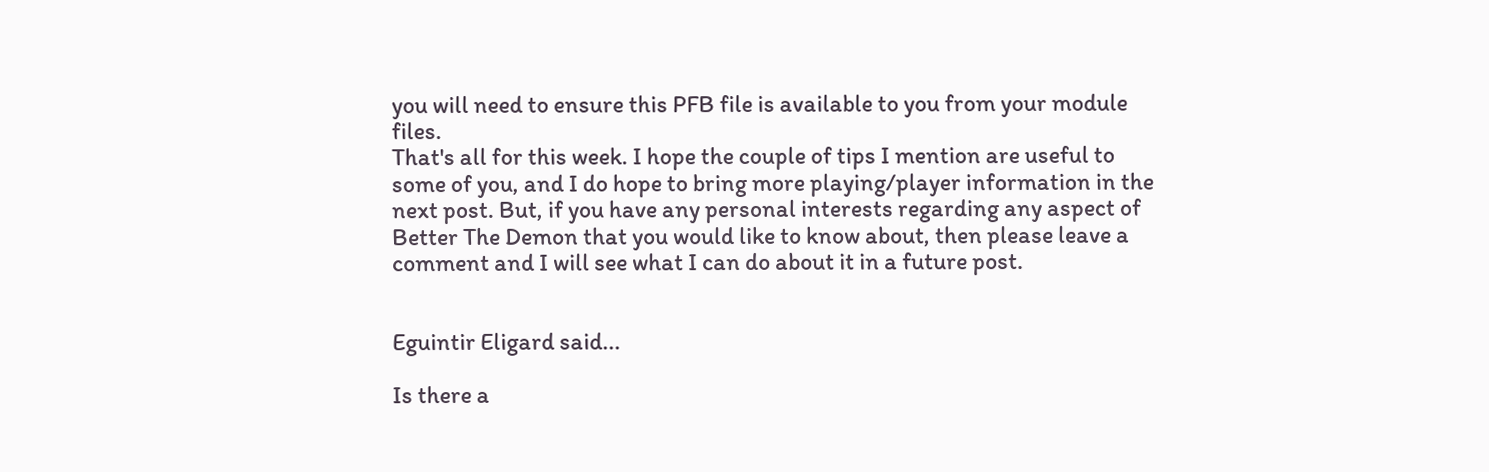you will need to ensure this PFB file is available to you from your module files.
That's all for this week. I hope the couple of tips I mention are useful to some of you, and I do hope to bring more playing/player information in the next post. But, if you have any personal interests regarding any aspect of Better The Demon that you would like to know about, then please leave a comment and I will see what I can do about it in a future post.


Eguintir Eligard said...

Is there a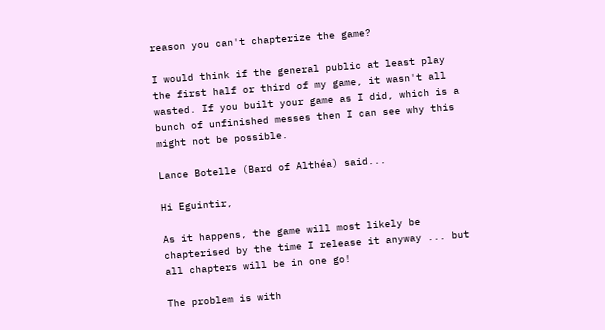reason you can't chapterize the game?

I would think if the general public at least play the first half or third of my game, it wasn't all wasted. If you built your game as I did, which is a bunch of unfinished messes then I can see why this might not be possible.

Lance Botelle (Bard of Althéa) said...

Hi Eguintir,

As it happens, the game will most likely be chapterised by the time I release it anyway ... but all chapters will be in one go!

The problem is with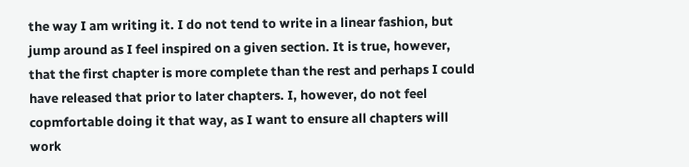the way I am writing it. I do not tend to write in a linear fashion, but jump around as I feel inspired on a given section. It is true, however, that the first chapter is more complete than the rest and perhaps I could have released that prior to later chapters. I, however, do not feel copmfortable doing it that way, as I want to ensure all chapters will work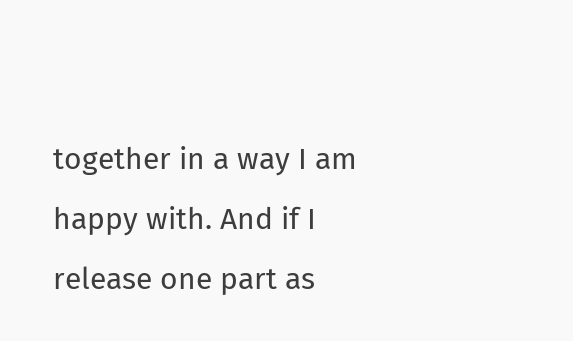together in a way I am happy with. And if I release one part as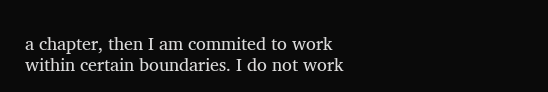a chapter, then I am commited to work within certain boundaries. I do not work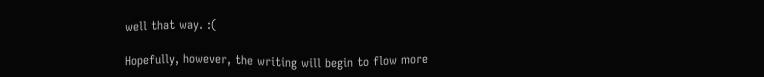well that way. :(

Hopefully, however, the writing will begin to flow more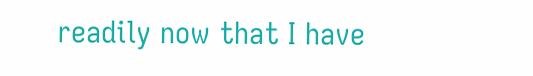readily now that I have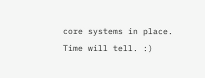core systems in place. Time will tell. :)